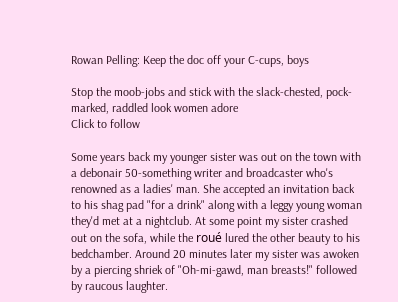Rowan Pelling: Keep the doc off your C-cups, boys

Stop the moob-jobs and stick with the slack-chested, pock-marked, raddled look women adore
Click to follow

Some years back my younger sister was out on the town with a debonair 50-something writer and broadcaster who's renowned as a ladies' man. She accepted an invitation back to his shag pad "for a drink" along with a leggy young woman they'd met at a nightclub. At some point my sister crashed out on the sofa, while the roué lured the other beauty to his bedchamber. Around 20 minutes later my sister was awoken by a piercing shriek of "Oh-mi-gawd, man breasts!" followed by raucous laughter.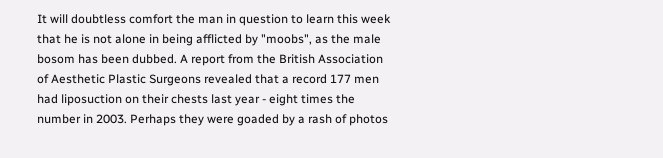It will doubtless comfort the man in question to learn this week that he is not alone in being afflicted by "moobs", as the male bosom has been dubbed. A report from the British Association of Aesthetic Plastic Surgeons revealed that a record 177 men had liposuction on their chests last year - eight times the number in 2003. Perhaps they were goaded by a rash of photos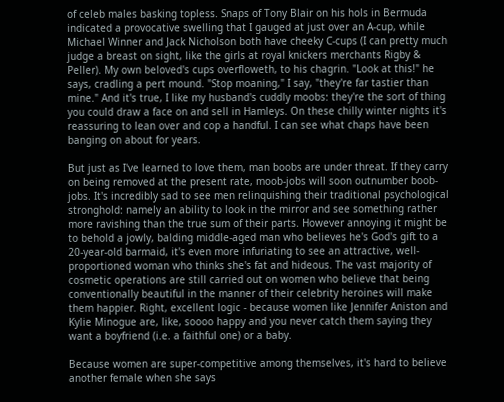of celeb males basking topless. Snaps of Tony Blair on his hols in Bermuda indicated a provocative swelling that I gauged at just over an A-cup, while Michael Winner and Jack Nicholson both have cheeky C-cups (I can pretty much judge a breast on sight, like the girls at royal knickers merchants Rigby & Peller). My own beloved's cups overfloweth, to his chagrin. "Look at this!" he says, cradling a pert mound. "Stop moaning," I say, "they're far tastier than mine." And it's true, I like my husband's cuddly moobs: they're the sort of thing you could draw a face on and sell in Hamleys. On these chilly winter nights it's reassuring to lean over and cop a handful. I can see what chaps have been banging on about for years.

But just as I've learned to love them, man boobs are under threat. If they carry on being removed at the present rate, moob-jobs will soon outnumber boob-jobs. It's incredibly sad to see men relinquishing their traditional psychological stronghold: namely an ability to look in the mirror and see something rather more ravishing than the true sum of their parts. However annoying it might be to behold a jowly, balding middle-aged man who believes he's God's gift to a 20-year-old barmaid, it's even more infuriating to see an attractive, well-proportioned woman who thinks she's fat and hideous. The vast majority of cosmetic operations are still carried out on women who believe that being conventionally beautiful in the manner of their celebrity heroines will make them happier. Right, excellent logic - because women like Jennifer Aniston and Kylie Minogue are, like, soooo happy and you never catch them saying they want a boyfriend (i.e. a faithful one) or a baby.

Because women are super-competitive among themselves, it's hard to believe another female when she says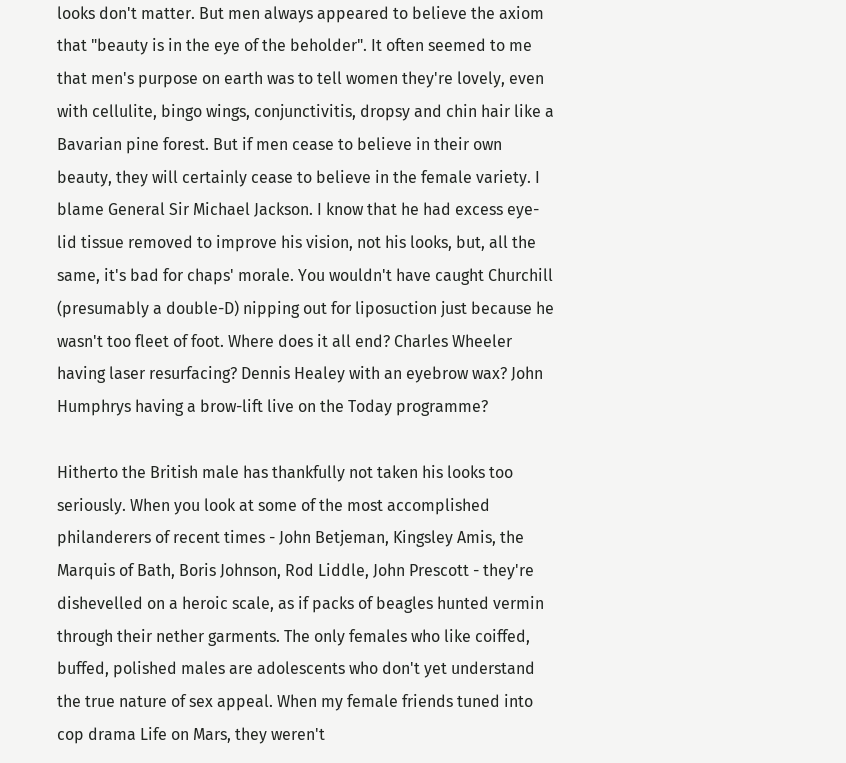looks don't matter. But men always appeared to believe the axiom that "beauty is in the eye of the beholder". It often seemed to me that men's purpose on earth was to tell women they're lovely, even with cellulite, bingo wings, conjunctivitis, dropsy and chin hair like a Bavarian pine forest. But if men cease to believe in their own beauty, they will certainly cease to believe in the female variety. I blame General Sir Michael Jackson. I know that he had excess eye-lid tissue removed to improve his vision, not his looks, but, all the same, it's bad for chaps' morale. You wouldn't have caught Churchill (presumably a double-D) nipping out for liposuction just because he wasn't too fleet of foot. Where does it all end? Charles Wheeler having laser resurfacing? Dennis Healey with an eyebrow wax? John Humphrys having a brow-lift live on the Today programme?

Hitherto the British male has thankfully not taken his looks too seriously. When you look at some of the most accomplished philanderers of recent times - John Betjeman, Kingsley Amis, the Marquis of Bath, Boris Johnson, Rod Liddle, John Prescott - they're dishevelled on a heroic scale, as if packs of beagles hunted vermin through their nether garments. The only females who like coiffed, buffed, polished males are adolescents who don't yet understand the true nature of sex appeal. When my female friends tuned into cop drama Life on Mars, they weren't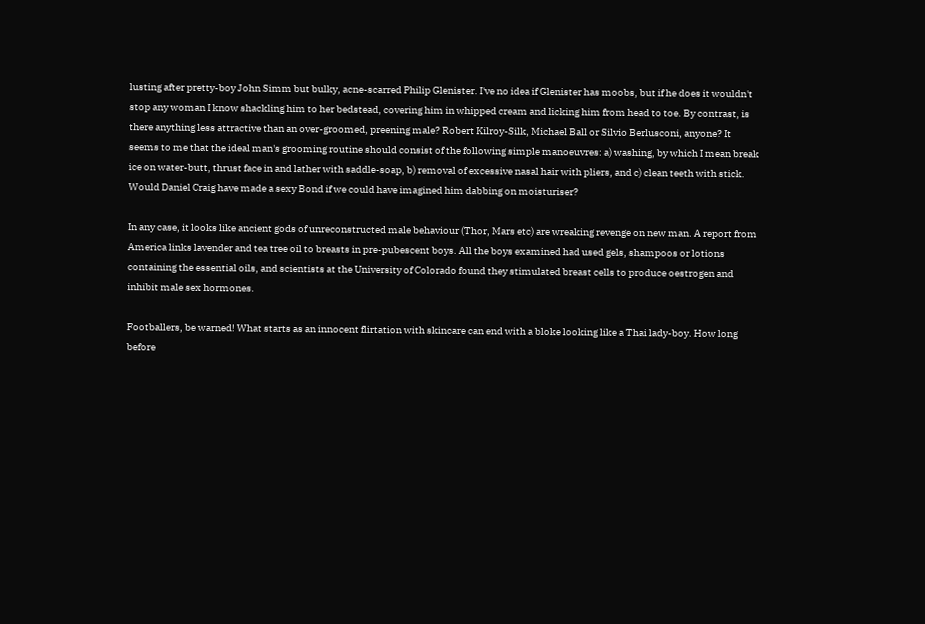lusting after pretty-boy John Simm but bulky, acne-scarred Philip Glenister. I've no idea if Glenister has moobs, but if he does it wouldn't stop any woman I know shackling him to her bedstead, covering him in whipped cream and licking him from head to toe. By contrast, is there anything less attractive than an over-groomed, preening male? Robert Kilroy-Silk, Michael Ball or Silvio Berlusconi, anyone? It seems to me that the ideal man's grooming routine should consist of the following simple manoeuvres: a) washing, by which I mean break ice on water-butt, thrust face in and lather with saddle-soap, b) removal of excessive nasal hair with pliers, and c) clean teeth with stick. Would Daniel Craig have made a sexy Bond if we could have imagined him dabbing on moisturiser?

In any case, it looks like ancient gods of unreconstructed male behaviour (Thor, Mars etc) are wreaking revenge on new man. A report from America links lavender and tea tree oil to breasts in pre-pubescent boys. All the boys examined had used gels, shampoos or lotions containing the essential oils, and scientists at the University of Colorado found they stimulated breast cells to produce oestrogen and inhibit male sex hormones.

Footballers, be warned! What starts as an innocent flirtation with skincare can end with a bloke looking like a Thai lady-boy. How long before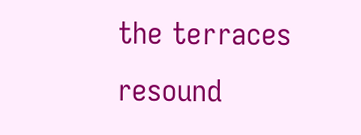the terraces resound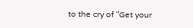to the cry of "Get your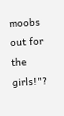moobs out for the girls!"?